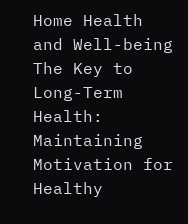Home Health and Well-being The Key to Long-Term Health: Maintaining Motivation for Healthy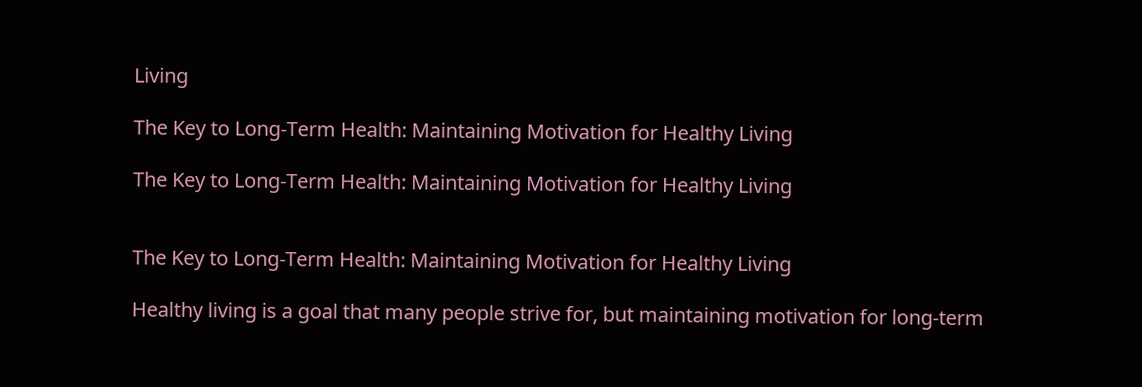Living

The Key to Long-Term Health: Maintaining Motivation for Healthy Living

The Key to Long-Term Health: Maintaining Motivation for Healthy Living


The Key to Long-Term Health: Maintaining Motivation for Healthy Living

Healthy living is a goal that many people strive for, but maintaining motivation for long-term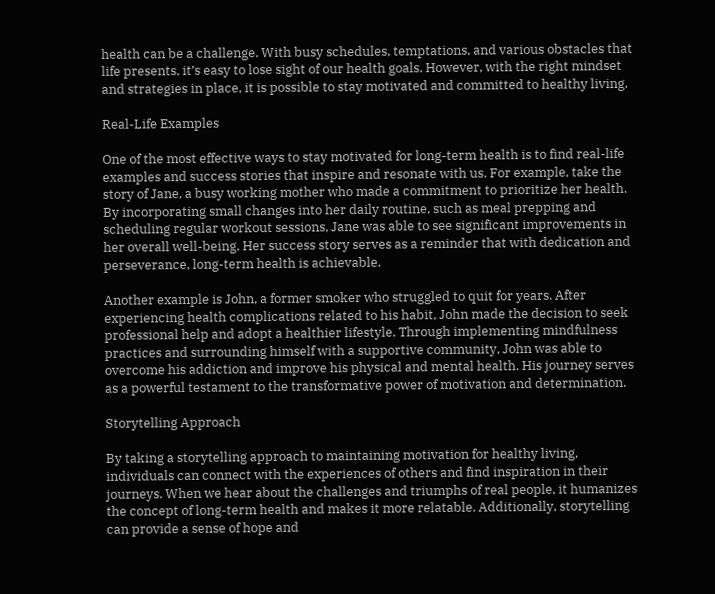health can be a challenge. With busy schedules, temptations, and various obstacles that life presents, it’s easy to lose sight of our health goals. However, with the right mindset and strategies in place, it is possible to stay motivated and committed to healthy living.

Real-Life Examples

One of the most effective ways to stay motivated for long-term health is to find real-life examples and success stories that inspire and resonate with us. For example, take the story of Jane, a busy working mother who made a commitment to prioritize her health. By incorporating small changes into her daily routine, such as meal prepping and scheduling regular workout sessions, Jane was able to see significant improvements in her overall well-being. Her success story serves as a reminder that with dedication and perseverance, long-term health is achievable.

Another example is John, a former smoker who struggled to quit for years. After experiencing health complications related to his habit, John made the decision to seek professional help and adopt a healthier lifestyle. Through implementing mindfulness practices and surrounding himself with a supportive community, John was able to overcome his addiction and improve his physical and mental health. His journey serves as a powerful testament to the transformative power of motivation and determination.

Storytelling Approach

By taking a storytelling approach to maintaining motivation for healthy living, individuals can connect with the experiences of others and find inspiration in their journeys. When we hear about the challenges and triumphs of real people, it humanizes the concept of long-term health and makes it more relatable. Additionally, storytelling can provide a sense of hope and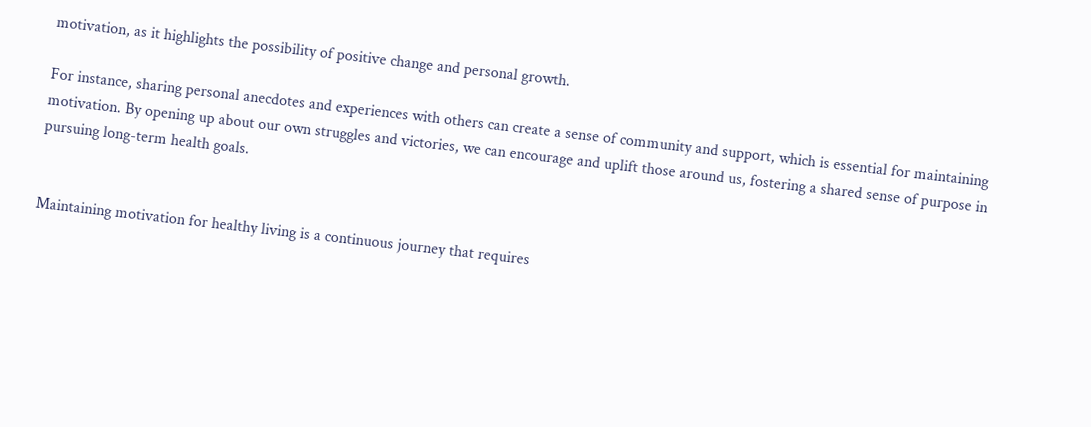motivation, as it highlights the possibility of positive change and personal growth.

For instance, sharing personal anecdotes and experiences with others can create a sense of community and support, which is essential for maintaining motivation. By opening up about our own struggles and victories, we can encourage and uplift those around us, fostering a shared sense of purpose in pursuing long-term health goals.


Maintaining motivation for healthy living is a continuous journey that requires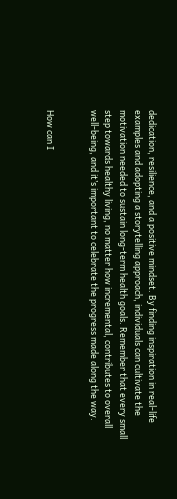dedication, resilience, and a positive mindset. By finding inspiration in real-life examples and adopting a storytelling approach, individuals can cultivate the motivation needed to sustain long-term health goals. Remember that every small step towards healthy living, no matter how incremental, contributes to overall well-being, and it’s important to celebrate the progress made along the way.


How can I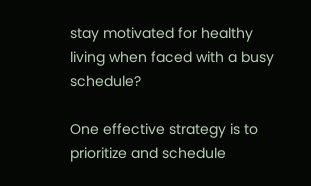stay motivated for healthy living when faced with a busy schedule?

One effective strategy is to prioritize and schedule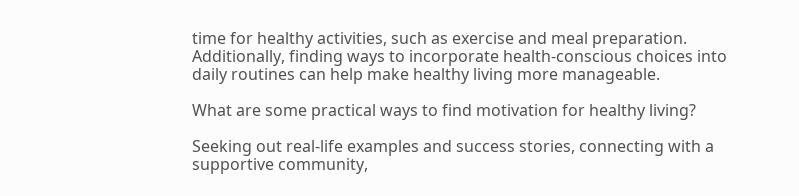time for healthy activities, such as exercise and meal preparation. Additionally, finding ways to incorporate health-conscious choices into daily routines can help make healthy living more manageable.

What are some practical ways to find motivation for healthy living?

Seeking out real-life examples and success stories, connecting with a supportive community,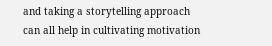and taking a storytelling approach can all help in cultivating motivation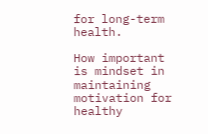for long-term health.

How important is mindset in maintaining motivation for healthy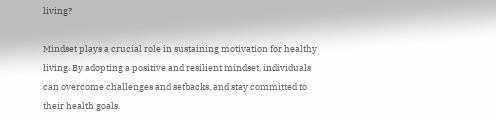living?

Mindset plays a crucial role in sustaining motivation for healthy living. By adopting a positive and resilient mindset, individuals can overcome challenges and setbacks, and stay committed to their health goals.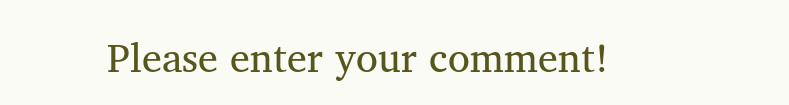Please enter your comment!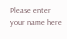Please enter your name here